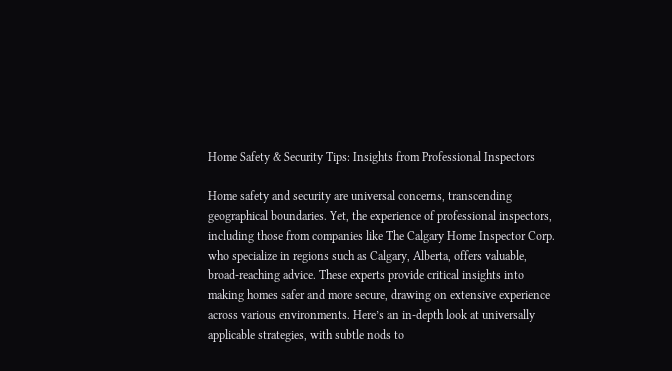Home Safety & Security Tips: Insights from Professional Inspectors

Home safety and security are universal concerns, transcending geographical boundaries. Yet, the experience of professional inspectors, including those from companies like The Calgary Home Inspector Corp. who specialize in regions such as Calgary, Alberta, offers valuable, broad-reaching advice. These experts provide critical insights into making homes safer and more secure, drawing on extensive experience across various environments. Here’s an in-depth look at universally applicable strategies, with subtle nods to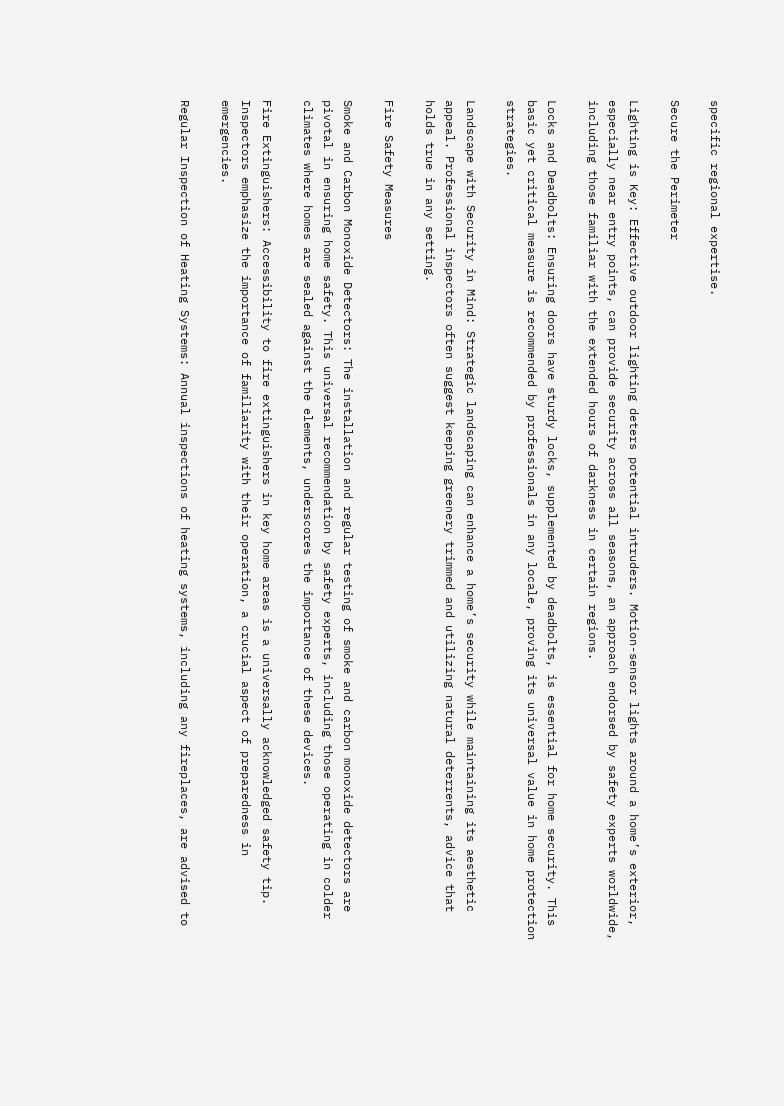specific regional expertise.

Secure the Perimeter

Lighting is Key: Effective outdoor lighting deters potential intruders. Motion-sensor lights around a home’s exterior, especially near entry points, can provide security across all seasons, an approach endorsed by safety experts worldwide, including those familiar with the extended hours of darkness in certain regions.

Locks and Deadbolts: Ensuring doors have sturdy locks, supplemented by deadbolts, is essential for home security. This basic yet critical measure is recommended by professionals in any locale, proving its universal value in home protection strategies.

Landscape with Security in Mind: Strategic landscaping can enhance a home’s security while maintaining its aesthetic appeal. Professional inspectors often suggest keeping greenery trimmed and utilizing natural deterrents, advice that holds true in any setting.

Fire Safety Measures

Smoke and Carbon Monoxide Detectors: The installation and regular testing of smoke and carbon monoxide detectors are pivotal in ensuring home safety. This universal recommendation by safety experts, including those operating in colder climates where homes are sealed against the elements, underscores the importance of these devices.

Fire Extinguishers: Accessibility to fire extinguishers in key home areas is a universally acknowledged safety tip. Inspectors emphasize the importance of familiarity with their operation, a crucial aspect of preparedness in emergencies.

Regular Inspection of Heating Systems: Annual inspections of heating systems, including any fireplaces, are advised to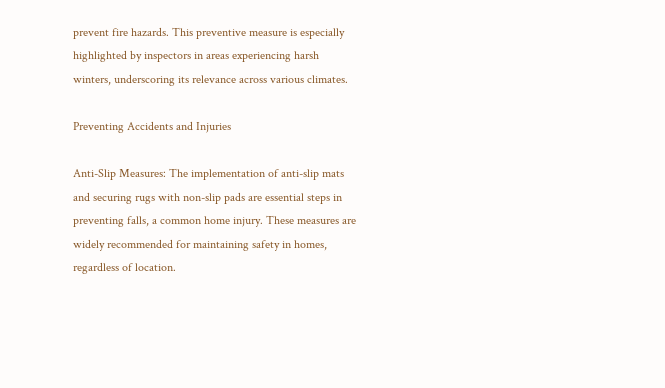prevent fire hazards. This preventive measure is especially highlighted by inspectors in areas experiencing harsh winters, underscoring its relevance across various climates.

Preventing Accidents and Injuries

Anti-Slip Measures: The implementation of anti-slip mats and securing rugs with non-slip pads are essential steps in preventing falls, a common home injury. These measures are widely recommended for maintaining safety in homes, regardless of location.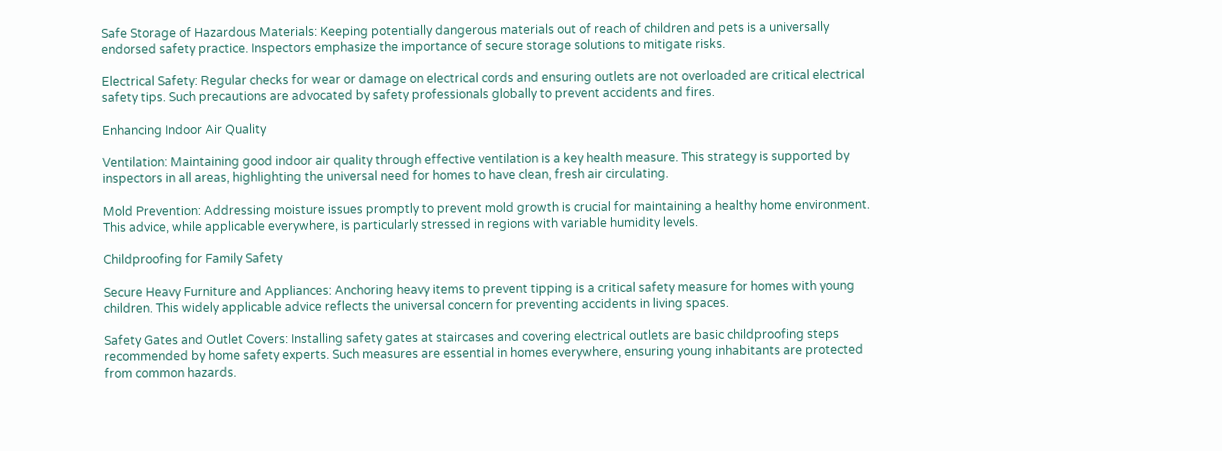Safe Storage of Hazardous Materials: Keeping potentially dangerous materials out of reach of children and pets is a universally endorsed safety practice. Inspectors emphasize the importance of secure storage solutions to mitigate risks.

Electrical Safety: Regular checks for wear or damage on electrical cords and ensuring outlets are not overloaded are critical electrical safety tips. Such precautions are advocated by safety professionals globally to prevent accidents and fires.

Enhancing Indoor Air Quality

Ventilation: Maintaining good indoor air quality through effective ventilation is a key health measure. This strategy is supported by inspectors in all areas, highlighting the universal need for homes to have clean, fresh air circulating.

Mold Prevention: Addressing moisture issues promptly to prevent mold growth is crucial for maintaining a healthy home environment. This advice, while applicable everywhere, is particularly stressed in regions with variable humidity levels.

Childproofing for Family Safety

Secure Heavy Furniture and Appliances: Anchoring heavy items to prevent tipping is a critical safety measure for homes with young children. This widely applicable advice reflects the universal concern for preventing accidents in living spaces.

Safety Gates and Outlet Covers: Installing safety gates at staircases and covering electrical outlets are basic childproofing steps recommended by home safety experts. Such measures are essential in homes everywhere, ensuring young inhabitants are protected from common hazards.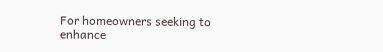For homeowners seeking to enhance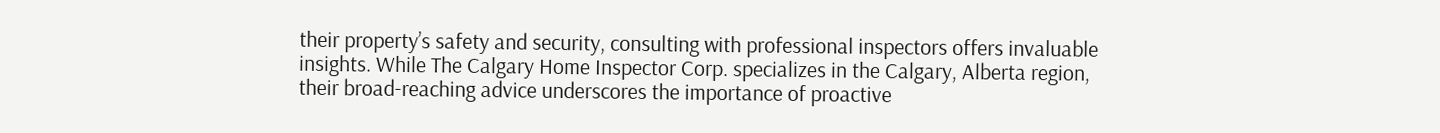their property’s safety and security, consulting with professional inspectors offers invaluable insights. While The Calgary Home Inspector Corp. specializes in the Calgary, Alberta region, their broad-reaching advice underscores the importance of proactive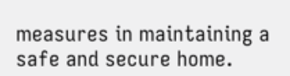measures in maintaining a safe and secure home.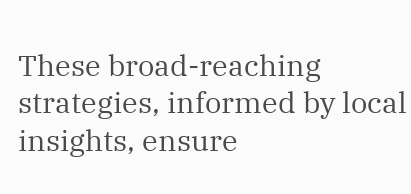These broad-reaching strategies, informed by local insights, ensure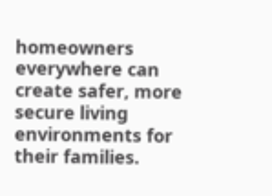homeowners everywhere can create safer, more secure living environments for their families.